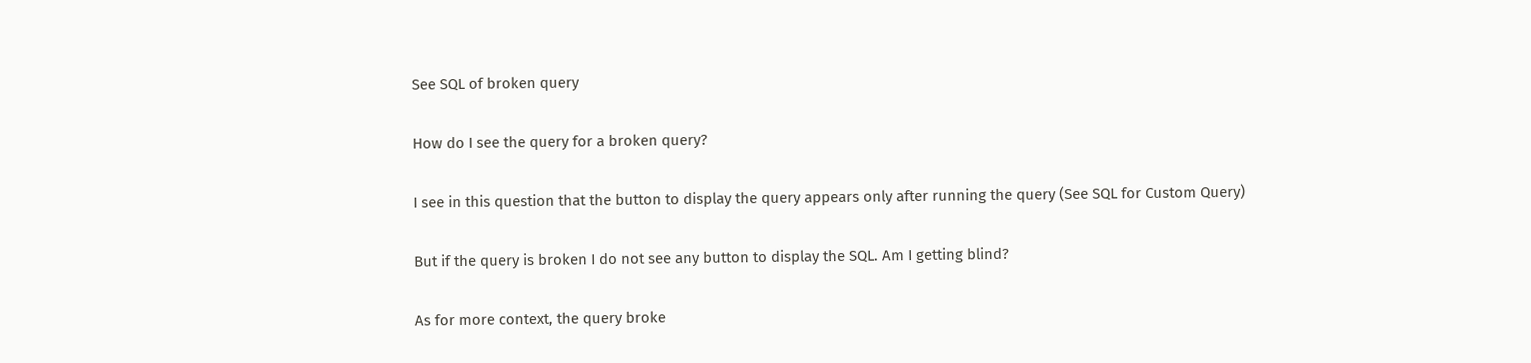See SQL of broken query

How do I see the query for a broken query?

I see in this question that the button to display the query appears only after running the query (See SQL for Custom Query)

But if the query is broken I do not see any button to display the SQL. Am I getting blind?

As for more context, the query broke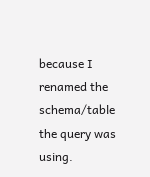because I renamed the schema/table the query was using.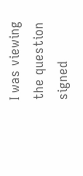I was viewing the question signed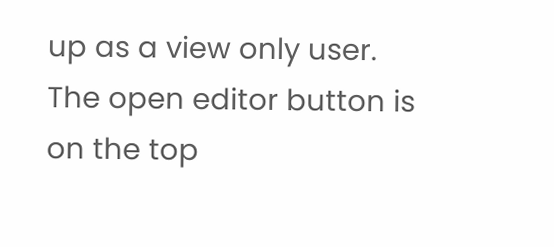up as a view only user.
The open editor button is on the top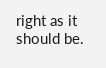right as it should be.